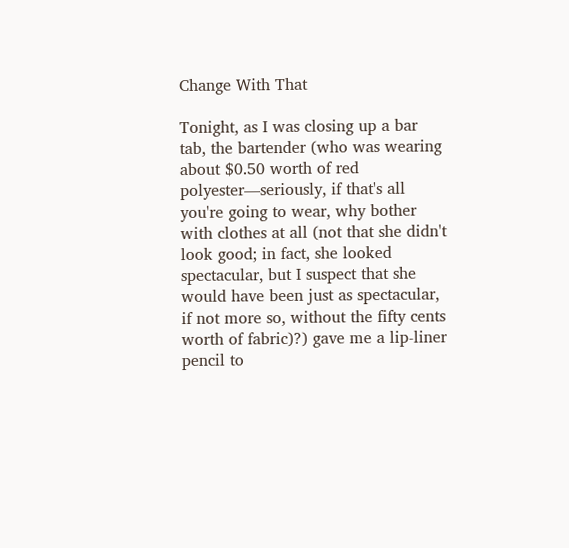Change With That

Tonight, as I was closing up a bar tab, the bartender (who was wearing about $0.50 worth of red polyester—seriously, if that's all you're going to wear, why bother with clothes at all (not that she didn't look good; in fact, she looked spectacular, but I suspect that she would have been just as spectacular, if not more so, without the fifty cents worth of fabric)?) gave me a lip-liner pencil to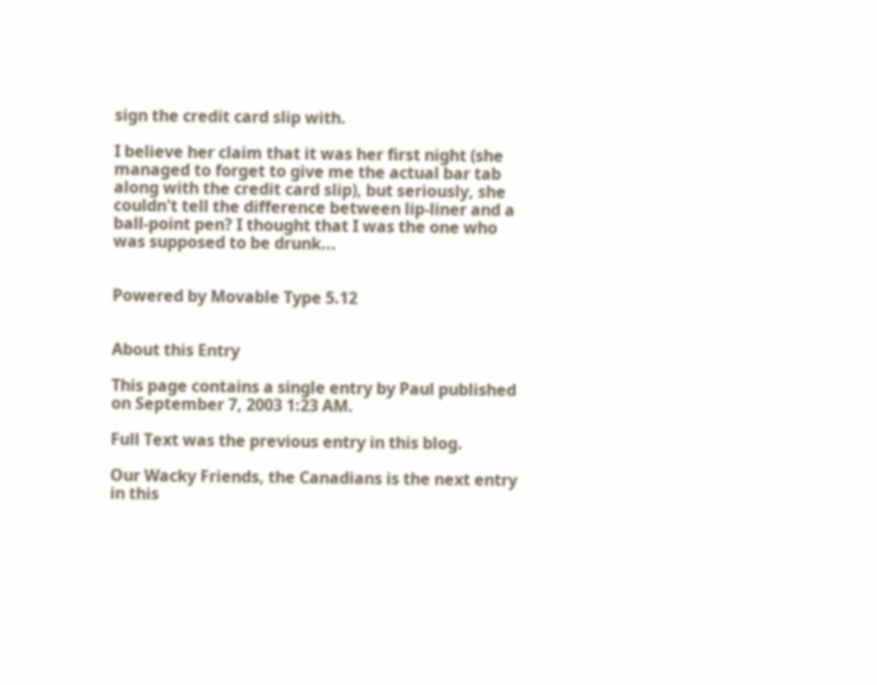sign the credit card slip with.

I believe her claim that it was her first night (she managed to forget to give me the actual bar tab along with the credit card slip), but seriously, she couldn't tell the difference between lip-liner and a ball-point pen? I thought that I was the one who was supposed to be drunk...


Powered by Movable Type 5.12


About this Entry

This page contains a single entry by Paul published on September 7, 2003 1:23 AM.

Full Text was the previous entry in this blog.

Our Wacky Friends, the Canadians is the next entry in this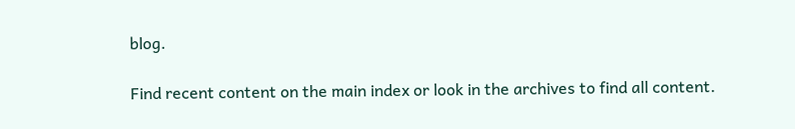blog.

Find recent content on the main index or look in the archives to find all content.